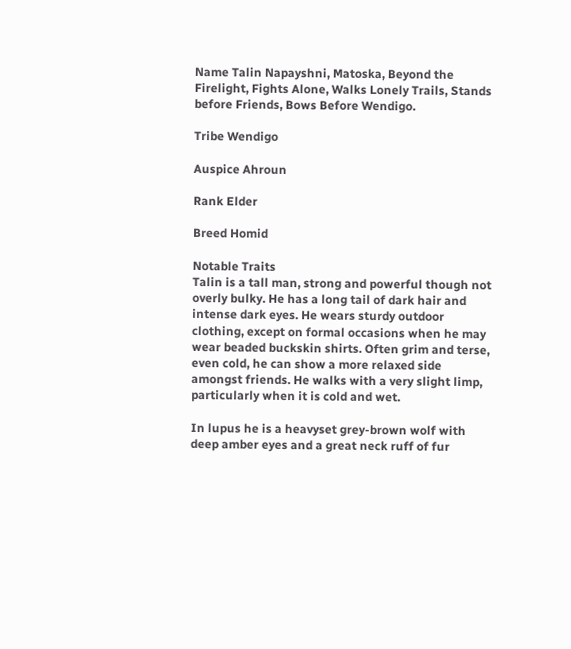Name Talin Napayshni, Matoska, Beyond the Firelight, Fights Alone, Walks Lonely Trails, Stands before Friends, Bows Before Wendigo.

Tribe Wendigo

Auspice Ahroun

Rank Elder

Breed Homid

Notable Traits
Talin is a tall man, strong and powerful though not overly bulky. He has a long tail of dark hair and intense dark eyes. He wears sturdy outdoor clothing, except on formal occasions when he may wear beaded buckskin shirts. Often grim and terse, even cold, he can show a more relaxed side amongst friends. He walks with a very slight limp, particularly when it is cold and wet.

In lupus he is a heavyset grey-brown wolf with deep amber eyes and a great neck ruff of fur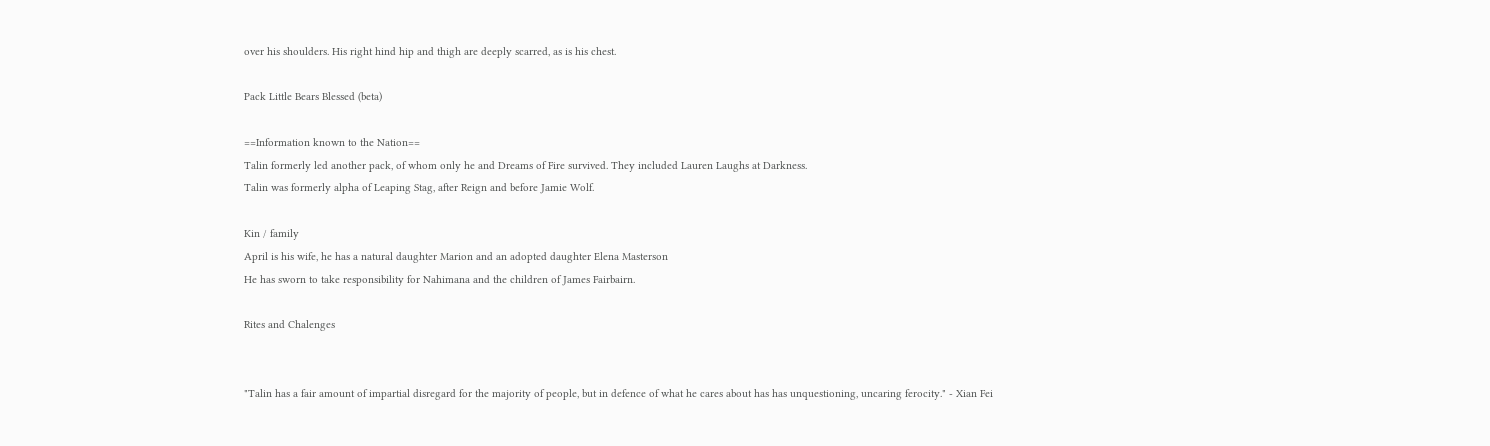over his shoulders. His right hind hip and thigh are deeply scarred, as is his chest.

Pack Little Bears Blessed (beta)

==Information known to the Nation==
Talin formerly led another pack, of whom only he and Dreams of Fire survived. They included Lauren Laughs at Darkness.
Talin was formerly alpha of Leaping Stag, after Reign and before Jamie Wolf.

Kin / family
April is his wife, he has a natural daughter Marion and an adopted daughter Elena Masterson
He has sworn to take responsibility for Nahimana and the children of James Fairbairn.

Rites and Chalenges


"Talin has a fair amount of impartial disregard for the majority of people, but in defence of what he cares about has has unquestioning, uncaring ferocity." - Xian Fei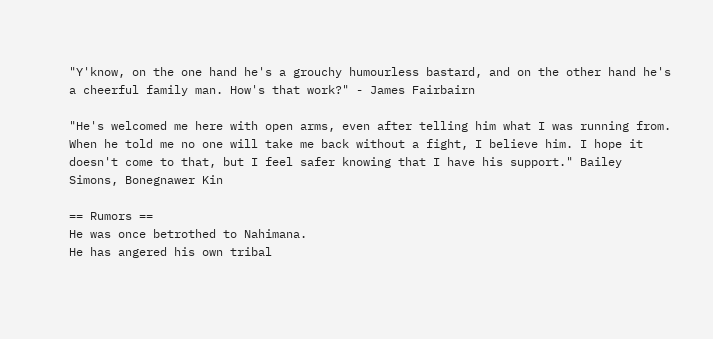"Y'know, on the one hand he's a grouchy humourless bastard, and on the other hand he's a cheerful family man. How's that work?" - James Fairbairn

"He's welcomed me here with open arms, even after telling him what I was running from. When he told me no one will take me back without a fight, I believe him. I hope it doesn't come to that, but I feel safer knowing that I have his support." Bailey Simons, Bonegnawer Kin

== Rumors ==
He was once betrothed to Nahimana.
He has angered his own tribal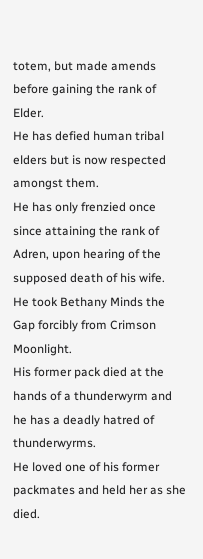totem, but made amends before gaining the rank of Elder.
He has defied human tribal elders but is now respected amongst them.
He has only frenzied once since attaining the rank of Adren, upon hearing of the supposed death of his wife.
He took Bethany Minds the Gap forcibly from Crimson Moonlight.
His former pack died at the hands of a thunderwyrm and he has a deadly hatred of thunderwyrms.
He loved one of his former packmates and held her as she died.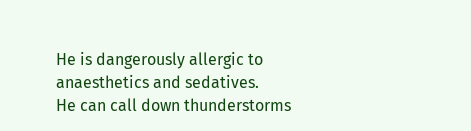He is dangerously allergic to anaesthetics and sedatives.
He can call down thunderstorms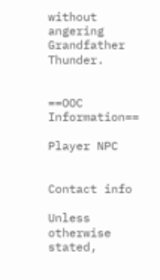without angering Grandfather Thunder.


==OOC Information==

Player NPC


Contact info

Unless otherwise stated,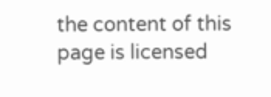the content of this page is licensed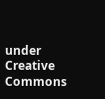under Creative Commons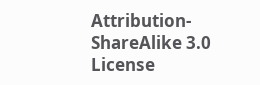Attribution-ShareAlike 3.0 License